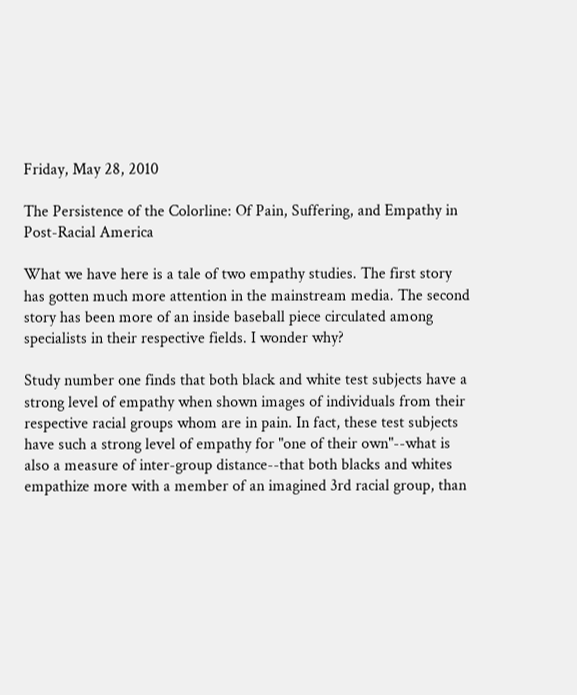Friday, May 28, 2010

The Persistence of the Colorline: Of Pain, Suffering, and Empathy in Post-Racial America

What we have here is a tale of two empathy studies. The first story has gotten much more attention in the mainstream media. The second story has been more of an inside baseball piece circulated among specialists in their respective fields. I wonder why?

Study number one finds that both black and white test subjects have a strong level of empathy when shown images of individuals from their respective racial groups whom are in pain. In fact, these test subjects have such a strong level of empathy for "one of their own"--what is also a measure of inter-group distance--that both blacks and whites empathize more with a member of an imagined 3rd racial group, than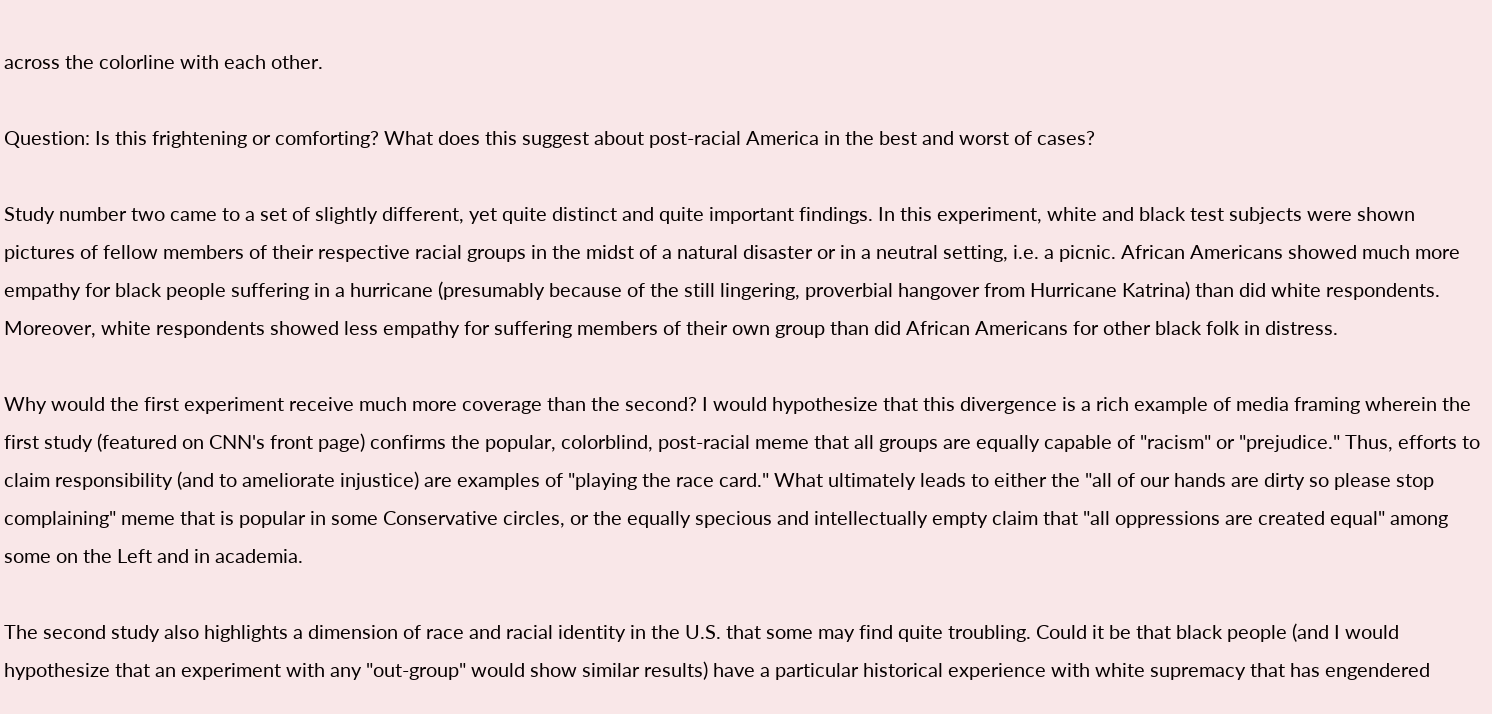across the colorline with each other.

Question: Is this frightening or comforting? What does this suggest about post-racial America in the best and worst of cases?

Study number two came to a set of slightly different, yet quite distinct and quite important findings. In this experiment, white and black test subjects were shown pictures of fellow members of their respective racial groups in the midst of a natural disaster or in a neutral setting, i.e. a picnic. African Americans showed much more empathy for black people suffering in a hurricane (presumably because of the still lingering, proverbial hangover from Hurricane Katrina) than did white respondents. Moreover, white respondents showed less empathy for suffering members of their own group than did African Americans for other black folk in distress.

Why would the first experiment receive much more coverage than the second? I would hypothesize that this divergence is a rich example of media framing wherein the first study (featured on CNN's front page) confirms the popular, colorblind, post-racial meme that all groups are equally capable of "racism" or "prejudice." Thus, efforts to claim responsibility (and to ameliorate injustice) are examples of "playing the race card." What ultimately leads to either the "all of our hands are dirty so please stop complaining" meme that is popular in some Conservative circles, or the equally specious and intellectually empty claim that "all oppressions are created equal" among some on the Left and in academia.

The second study also highlights a dimension of race and racial identity in the U.S. that some may find quite troubling. Could it be that black people (and I would hypothesize that an experiment with any "out-group" would show similar results) have a particular historical experience with white supremacy that has engendered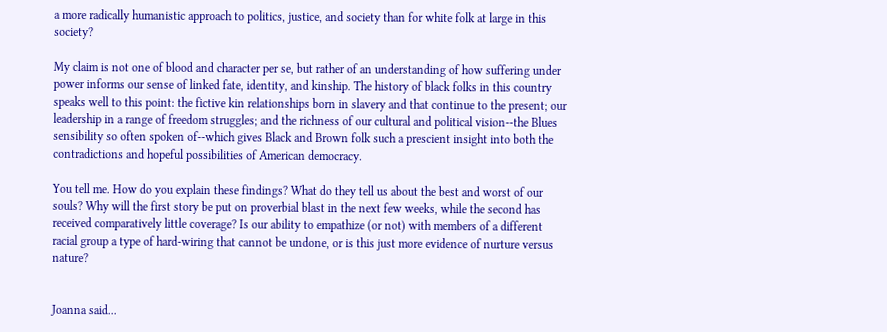a more radically humanistic approach to politics, justice, and society than for white folk at large in this society?

My claim is not one of blood and character per se, but rather of an understanding of how suffering under power informs our sense of linked fate, identity, and kinship. The history of black folks in this country speaks well to this point: the fictive kin relationships born in slavery and that continue to the present; our leadership in a range of freedom struggles; and the richness of our cultural and political vision--the Blues sensibility so often spoken of--which gives Black and Brown folk such a prescient insight into both the contradictions and hopeful possibilities of American democracy.

You tell me. How do you explain these findings? What do they tell us about the best and worst of our souls? Why will the first story be put on proverbial blast in the next few weeks, while the second has received comparatively little coverage? Is our ability to empathize (or not) with members of a different racial group a type of hard-wiring that cannot be undone, or is this just more evidence of nurture versus nature?


Joanna said...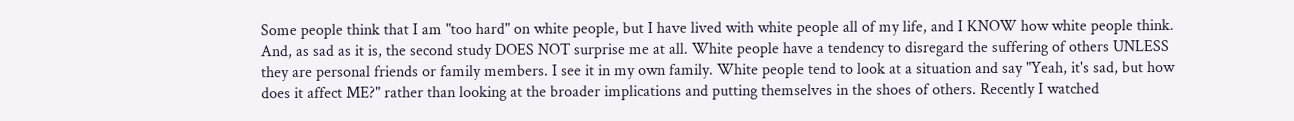Some people think that I am "too hard" on white people, but I have lived with white people all of my life, and I KNOW how white people think. And, as sad as it is, the second study DOES NOT surprise me at all. White people have a tendency to disregard the suffering of others UNLESS they are personal friends or family members. I see it in my own family. White people tend to look at a situation and say "Yeah, it's sad, but how does it affect ME?" rather than looking at the broader implications and putting themselves in the shoes of others. Recently I watched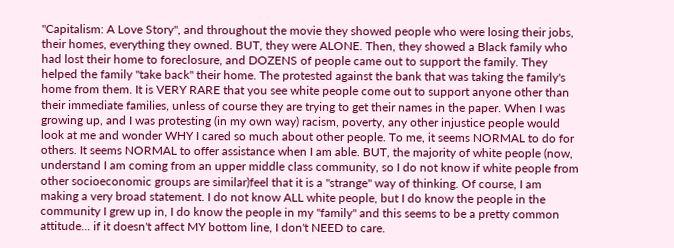"Capitalism: A Love Story", and throughout the movie they showed people who were losing their jobs, their homes, everything they owned. BUT, they were ALONE. Then, they showed a Black family who had lost their home to foreclosure, and DOZENS of people came out to support the family. They helped the family "take back" their home. The protested against the bank that was taking the family's home from them. It is VERY RARE that you see white people come out to support anyone other than their immediate families, unless of course they are trying to get their names in the paper. When I was growing up, and I was protesting (in my own way) racism, poverty, any other injustice people would look at me and wonder WHY I cared so much about other people. To me, it seems NORMAL to do for others. It seems NORMAL to offer assistance when I am able. BUT, the majority of white people (now, understand I am coming from an upper middle class community, so I do not know if white people from other socioeconomic groups are similar)feel that it is a "strange" way of thinking. Of course, I am making a very broad statement. I do not know ALL white people, but I do know the people in the community I grew up in, I do know the people in my "family" and this seems to be a pretty common attitude... if it doesn't affect MY bottom line, I don't NEED to care.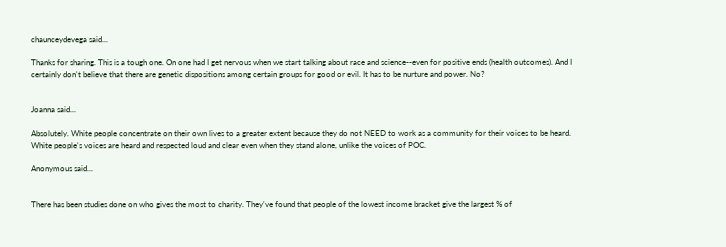chaunceydevega said...

Thanks for sharing. This is a tough one. On one had I get nervous when we start talking about race and science--even for positive ends (health outcomes). And I certainly don't believe that there are genetic dispositions among certain groups for good or evil. It has to be nurture and power. No?


Joanna said...

Absolutely. White people concentrate on their own lives to a greater extent because they do not NEED to work as a community for their voices to be heard. White people's voices are heard and respected loud and clear even when they stand alone, unlike the voices of POC.

Anonymous said...


There has been studies done on who gives the most to charity. They've found that people of the lowest income bracket give the largest % of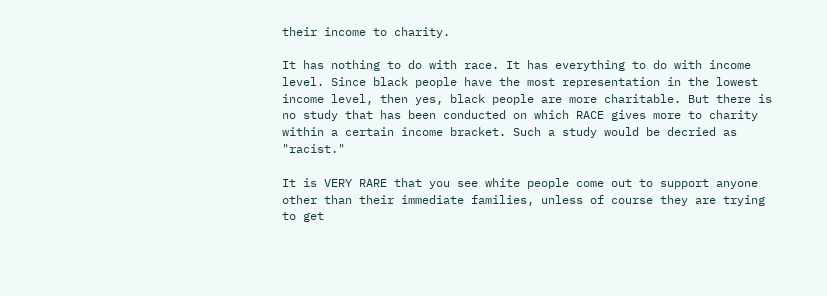their income to charity.

It has nothing to do with race. It has everything to do with income level. Since black people have the most representation in the lowest income level, then yes, black people are more charitable. But there is no study that has been conducted on which RACE gives more to charity within a certain income bracket. Such a study would be decried as "racist."

It is VERY RARE that you see white people come out to support anyone other than their immediate families, unless of course they are trying to get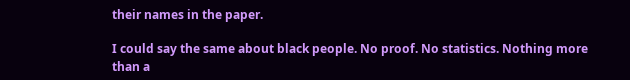their names in the paper.

I could say the same about black people. No proof. No statistics. Nothing more than a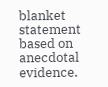blanket statement based on anecdotal evidence.